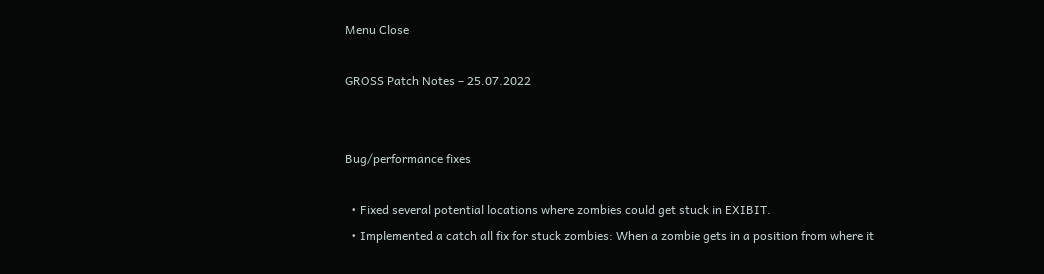Menu Close

GROSS Patch Notes – 25.07.2022


Bug/performance fixes

  • Fixed several potential locations where zombies could get stuck in EXIBIT.
  • Implemented a catch all fix for stuck zombies: When a zombie gets in a position from where it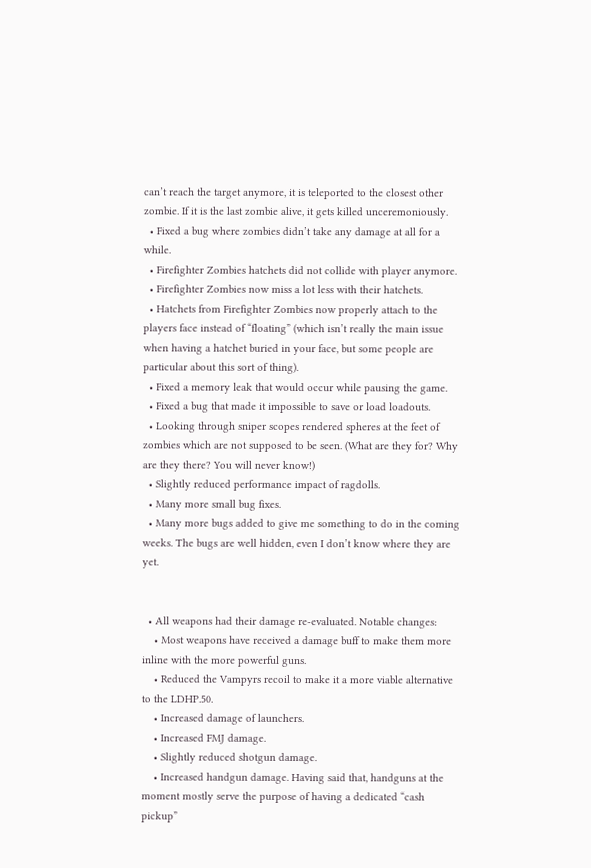can’t reach the target anymore, it is teleported to the closest other zombie. If it is the last zombie alive, it gets killed unceremoniously.
  • Fixed a bug where zombies didn’t take any damage at all for a while.
  • Firefighter Zombies hatchets did not collide with player anymore.
  • Firefighter Zombies now miss a lot less with their hatchets.
  • Hatchets from Firefighter Zombies now properly attach to the players face instead of “floating” (which isn’t really the main issue when having a hatchet buried in your face, but some people are particular about this sort of thing).
  • Fixed a memory leak that would occur while pausing the game.
  • Fixed a bug that made it impossible to save or load loadouts.
  • Looking through sniper scopes rendered spheres at the feet of zombies which are not supposed to be seen. (What are they for? Why are they there? You will never know!)
  • Slightly reduced performance impact of ragdolls.
  • Many more small bug fixes.
  • Many more bugs added to give me something to do in the coming weeks. The bugs are well hidden, even I don’t know where they are yet.


  • All weapons had their damage re-evaluated. Notable changes:
    • Most weapons have received a damage buff to make them more inline with the more powerful guns.
    • Reduced the Vampyrs recoil to make it a more viable alternative to the LDHP.50.
    • Increased damage of launchers.
    • Increased FMJ damage.
    • Slightly reduced shotgun damage.
    • Increased handgun damage. Having said that, handguns at the moment mostly serve the purpose of having a dedicated “cash pickup”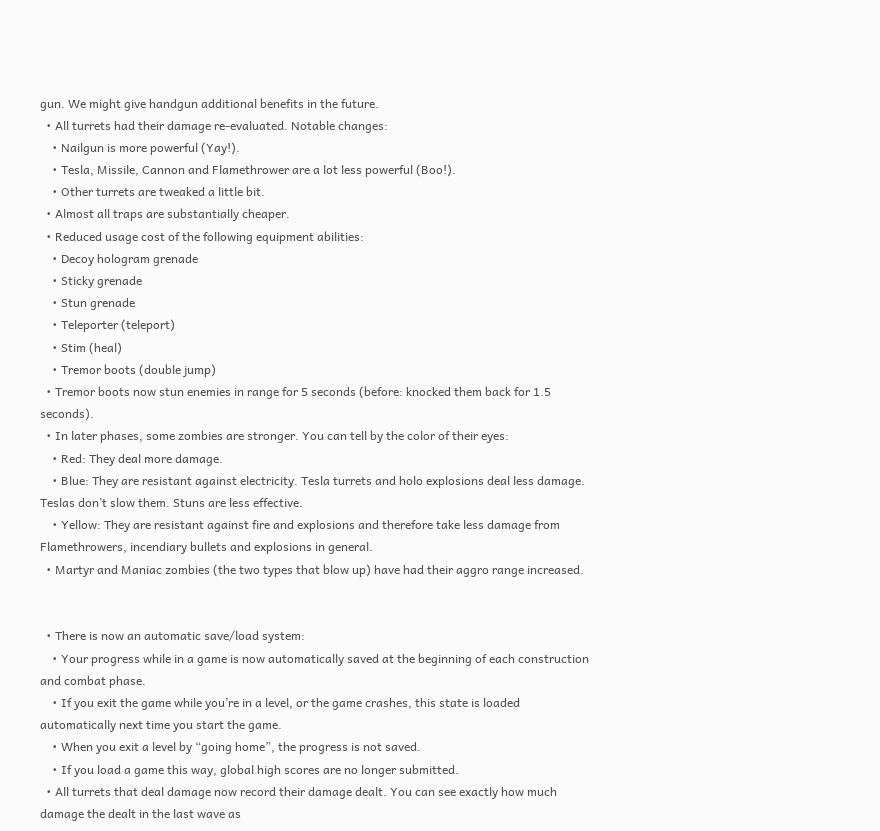gun. We might give handgun additional benefits in the future.
  • All turrets had their damage re-evaluated. Notable changes:
    • Nailgun is more powerful (Yay!).
    • Tesla, Missile, Cannon and Flamethrower are a lot less powerful (Boo!).
    • Other turrets are tweaked a little bit.
  • Almost all traps are substantially cheaper.
  • Reduced usage cost of the following equipment abilities:
    • Decoy hologram grenade
    • Sticky grenade
    • Stun grenade
    • Teleporter (teleport)
    • Stim (heal)
    • Tremor boots (double jump)
  • Tremor boots now stun enemies in range for 5 seconds (before: knocked them back for 1.5 seconds).
  • In later phases, some zombies are stronger. You can tell by the color of their eyes:
    • Red: They deal more damage.
    • Blue: They are resistant against electricity. Tesla turrets and holo explosions deal less damage. Teslas don’t slow them. Stuns are less effective.
    • Yellow: They are resistant against fire and explosions and therefore take less damage from Flamethrowers, incendiary bullets and explosions in general.
  • Martyr and Maniac zombies (the two types that blow up) have had their aggro range increased.


  • There is now an automatic save/load system:
    • Your progress while in a game is now automatically saved at the beginning of each construction and combat phase.
    • If you exit the game while you’re in a level, or the game crashes, this state is loaded automatically next time you start the game.
    • When you exit a level by “going home”, the progress is not saved.
    • If you load a game this way, global high scores are no longer submitted.
  • All turrets that deal damage now record their damage dealt. You can see exactly how much damage the dealt in the last wave as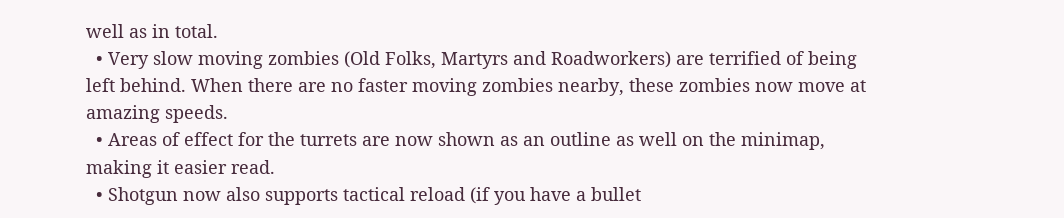well as in total.
  • Very slow moving zombies (Old Folks, Martyrs and Roadworkers) are terrified of being left behind. When there are no faster moving zombies nearby, these zombies now move at amazing speeds.
  • Areas of effect for the turrets are now shown as an outline as well on the minimap, making it easier read.
  • Shotgun now also supports tactical reload (if you have a bullet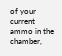of your current ammo in the chamber,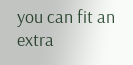you can fit an extra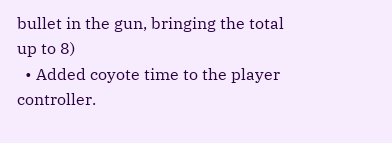bullet in the gun, bringing the total up to 8)
  • Added coyote time to the player controller.